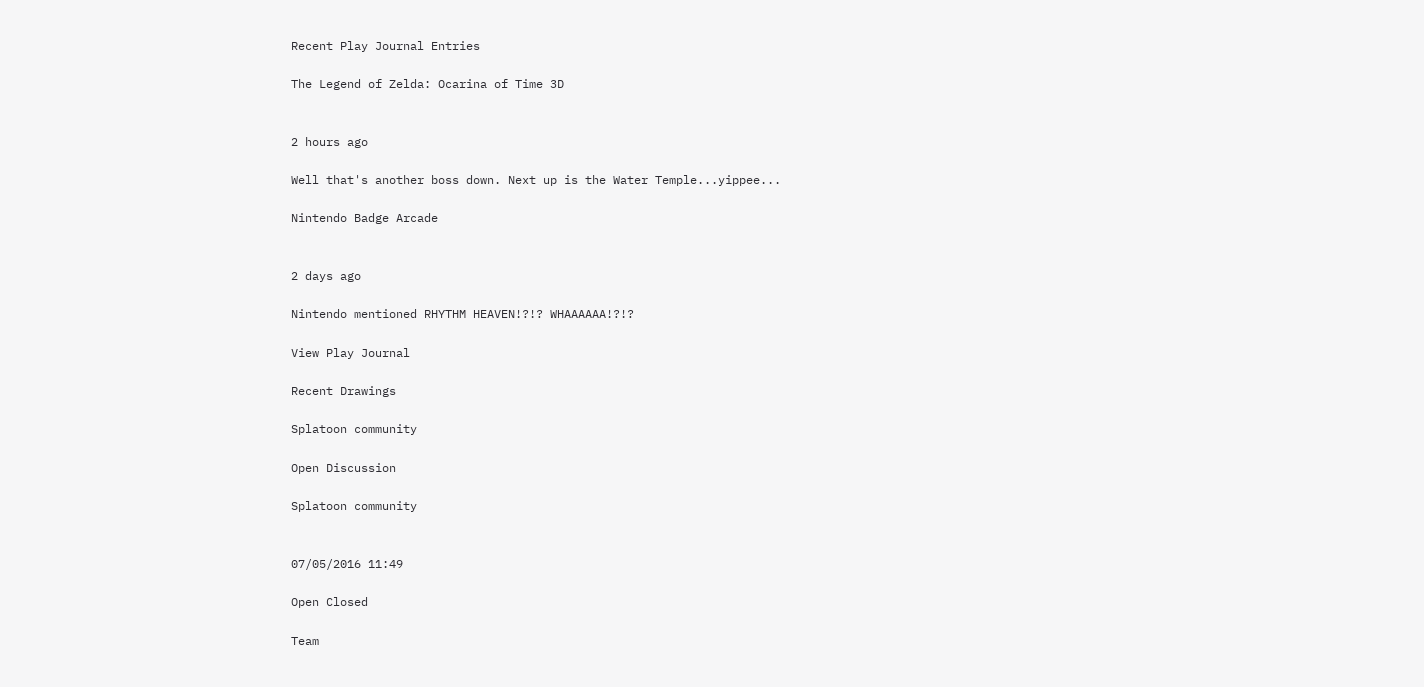Recent Play Journal Entries

The Legend of Zelda: Ocarina of Time 3D


2 hours ago

Well that's another boss down. Next up is the Water Temple...yippee...

Nintendo Badge Arcade


2 days ago

Nintendo mentioned RHYTHM HEAVEN!?!? WHAAAAAA!?!?

View Play Journal

Recent Drawings

Splatoon community

Open Discussion

Splatoon community


07/05/2016 11:49

Open Closed

Team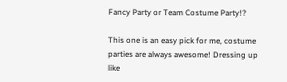Fancy Party or Team Costume Party!?

This one is an easy pick for me, costume parties are always awesome! Dressing up like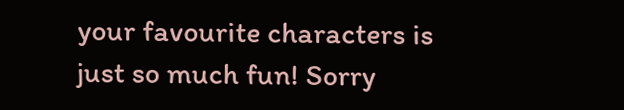your favourite characters is just so much fun! Sorry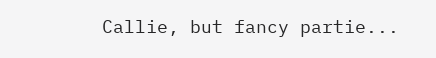Callie, but fancy partie...